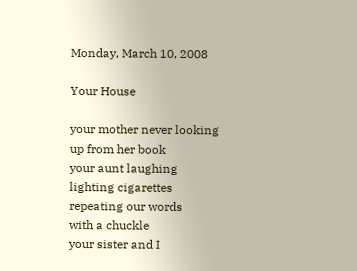Monday, March 10, 2008

Your House

your mother never looking
up from her book
your aunt laughing
lighting cigarettes
repeating our words
with a chuckle
your sister and I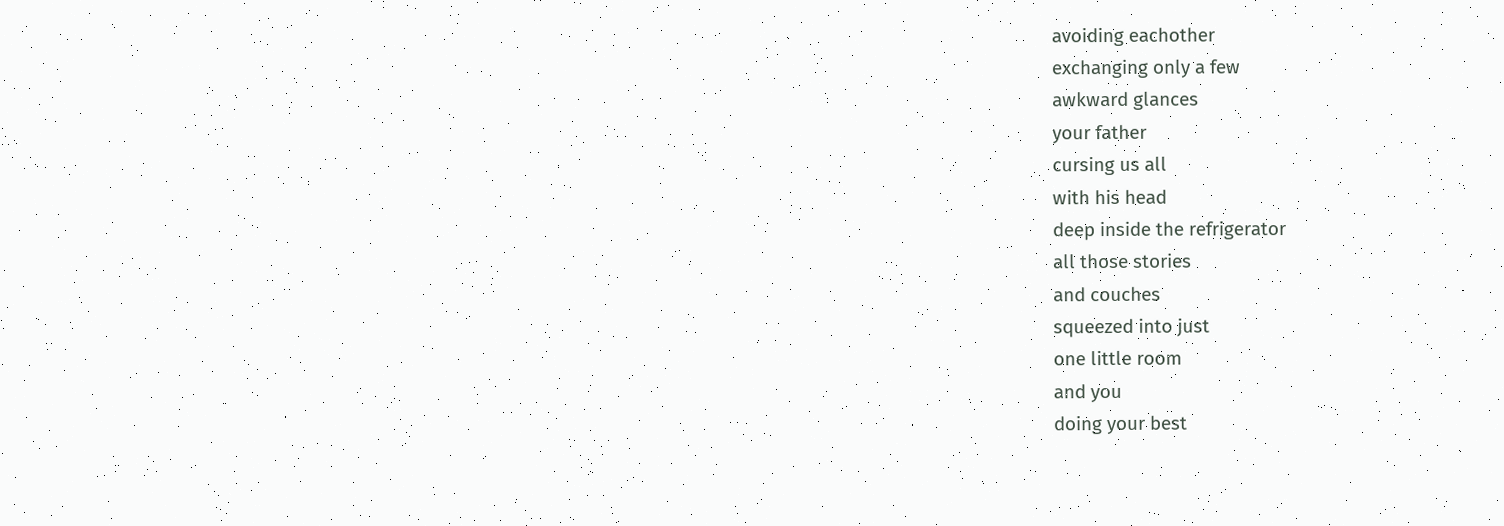avoiding eachother
exchanging only a few
awkward glances
your father
cursing us all
with his head
deep inside the refrigerator
all those stories
and couches
squeezed into just
one little room
and you
doing your best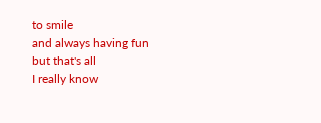to smile
and always having fun
but that's all
I really know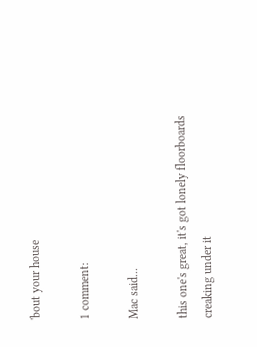'bout your house

1 comment:

Mac said...

this one's great, it's got lonely floorboards creaking under it